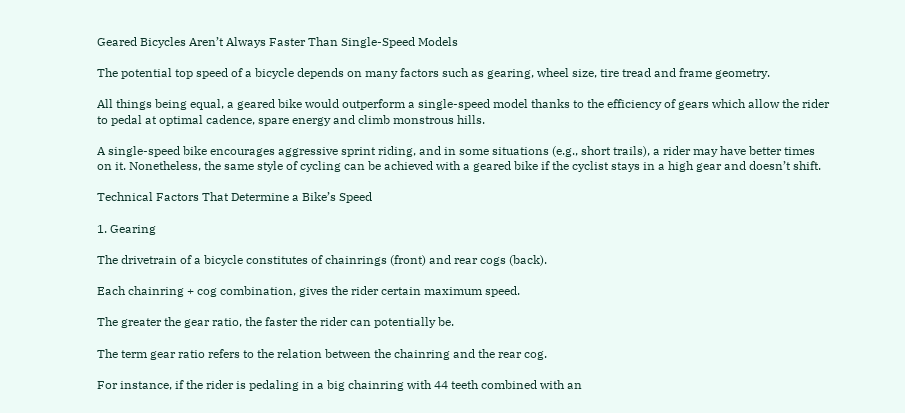Geared Bicycles Aren’t Always Faster Than Single-Speed Models

The potential top speed of a bicycle depends on many factors such as gearing, wheel size, tire tread and frame geometry.

All things being equal, a geared bike would outperform a single-speed model thanks to the efficiency of gears which allow the rider to pedal at optimal cadence, spare energy and climb monstrous hills.

A single-speed bike encourages aggressive sprint riding, and in some situations (e.g., short trails), a rider may have better times on it. Nonetheless, the same style of cycling can be achieved with a geared bike if the cyclist stays in a high gear and doesn’t shift.

Technical Factors That Determine a Bike’s Speed

1. Gearing

The drivetrain of a bicycle constitutes of chainrings (front) and rear cogs (back).

Each chainring + cog combination, gives the rider certain maximum speed.

The greater the gear ratio, the faster the rider can potentially be.

The term gear ratio refers to the relation between the chainring and the rear cog.

For instance, if the rider is pedaling in a big chainring with 44 teeth combined with an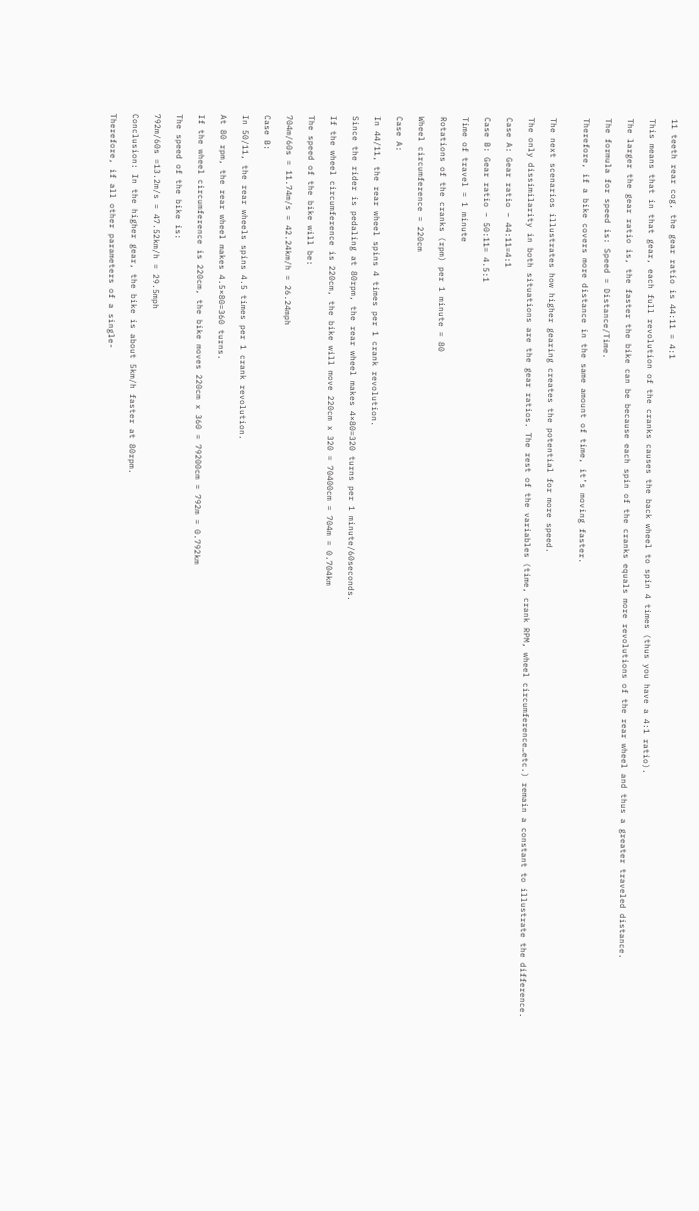11 teeth rear cog, the gear ratio is 44:11 = 4:1

This means that in that gear, each full revolution of the cranks causes the back wheel to spin 4 times (thus you have a 4:1 ratio).

The larger the gear ratio is, the faster the bike can be because each spin of the cranks equals more revolutions of the rear wheel and thus a greater traveled distance.

The formula for speed is: Speed = Distance/Time.

Therefore, if a bike covers more distance in the same amount of time, it’s moving faster.


The next scenarios illustrates how higher gearing creates the potential for more speed.

The only dissimilarity in both situations are the gear ratios. The rest of the variables (time, crank RPM, wheel circumference…etc.) remain a constant to illustrate the difference.

Case A: Gear ratio – 44:11=4:1

Case B: Gear ratio – 50:11= 4.5:1

Time of travel = 1 minute

Rotations of the cranks (rpm) per 1 minute = 80

Wheel circumference = 220cm

Case A:

In 44/11, the rear wheel spins 4 times per 1 crank revolution.

Since the rider is pedaling at 80rpm, the rear wheel makes 4×80=320 turns per 1 minute/60seconds.

If the wheel circumference is 220cm, the bike will move 220cm x 320 = 70400cm = 704m = 0.704km

The speed of the bike will be:

704m/60s = 11.74m/s = 42.24km/h = 26.24mph

Case B:

In 50/11, the rear wheels spins 4.5 times per 1 crank revolution.

At 80 rpm, the rear wheel makes 4.5×80=360 turns.

If the wheel circumference is 220cm, the bike moves 220cm x 360 = 79200cm = 792m = 0.792km

The speed of the bike is:

792m/60s =13.2m/s = 47.52km/h = 29.5mph

Conclusion: In the higher gear, the bike is about 5km/h faster at 80rpm.

Therefore, if all other parameters of a single-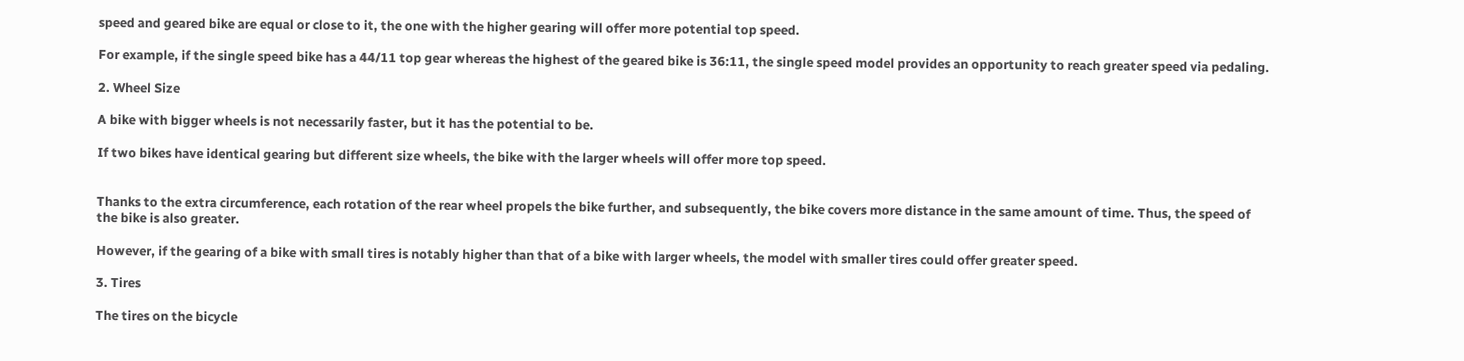speed and geared bike are equal or close to it, the one with the higher gearing will offer more potential top speed.

For example, if the single speed bike has a 44/11 top gear whereas the highest of the geared bike is 36:11, the single speed model provides an opportunity to reach greater speed via pedaling.

2. Wheel Size

A bike with bigger wheels is not necessarily faster, but it has the potential to be.

If two bikes have identical gearing but different size wheels, the bike with the larger wheels will offer more top speed.


Thanks to the extra circumference, each rotation of the rear wheel propels the bike further, and subsequently, the bike covers more distance in the same amount of time. Thus, the speed of the bike is also greater.

However, if the gearing of a bike with small tires is notably higher than that of a bike with larger wheels, the model with smaller tires could offer greater speed.

3. Tires

The tires on the bicycle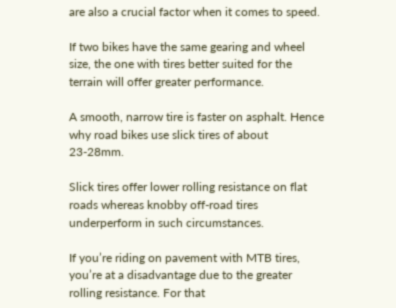are also a crucial factor when it comes to speed.

If two bikes have the same gearing and wheel size, the one with tires better suited for the terrain will offer greater performance.

A smooth, narrow tire is faster on asphalt. Hence why road bikes use slick tires of about 23-28mm.

Slick tires offer lower rolling resistance on flat roads whereas knobby off-road tires underperform in such circumstances.

If you’re riding on pavement with MTB tires, you’re at a disadvantage due to the greater rolling resistance. For that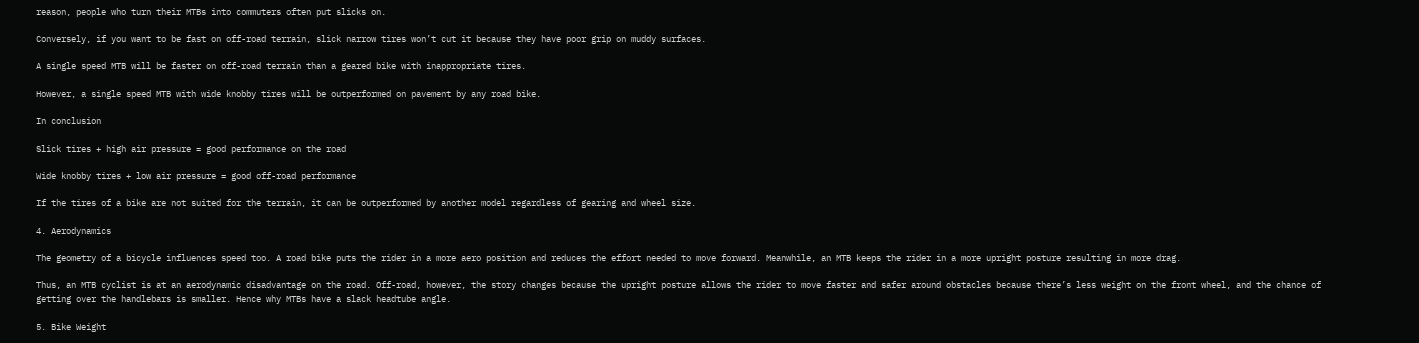reason, people who turn their MTBs into commuters often put slicks on.

Conversely, if you want to be fast on off-road terrain, slick narrow tires won’t cut it because they have poor grip on muddy surfaces.

A single speed MTB will be faster on off-road terrain than a geared bike with inappropriate tires.

However, a single speed MTB with wide knobby tires will be outperformed on pavement by any road bike.

In conclusion

Slick tires + high air pressure = good performance on the road

Wide knobby tires + low air pressure = good off-road performance

If the tires of a bike are not suited for the terrain, it can be outperformed by another model regardless of gearing and wheel size.

4. Aerodynamics

The geometry of a bicycle influences speed too. A road bike puts the rider in a more aero position and reduces the effort needed to move forward. Meanwhile, an MTB keeps the rider in a more upright posture resulting in more drag.

Thus, an MTB cyclist is at an aerodynamic disadvantage on the road. Off-road, however, the story changes because the upright posture allows the rider to move faster and safer around obstacles because there’s less weight on the front wheel, and the chance of getting over the handlebars is smaller. Hence why MTBs have a slack headtube angle.

5. Bike Weight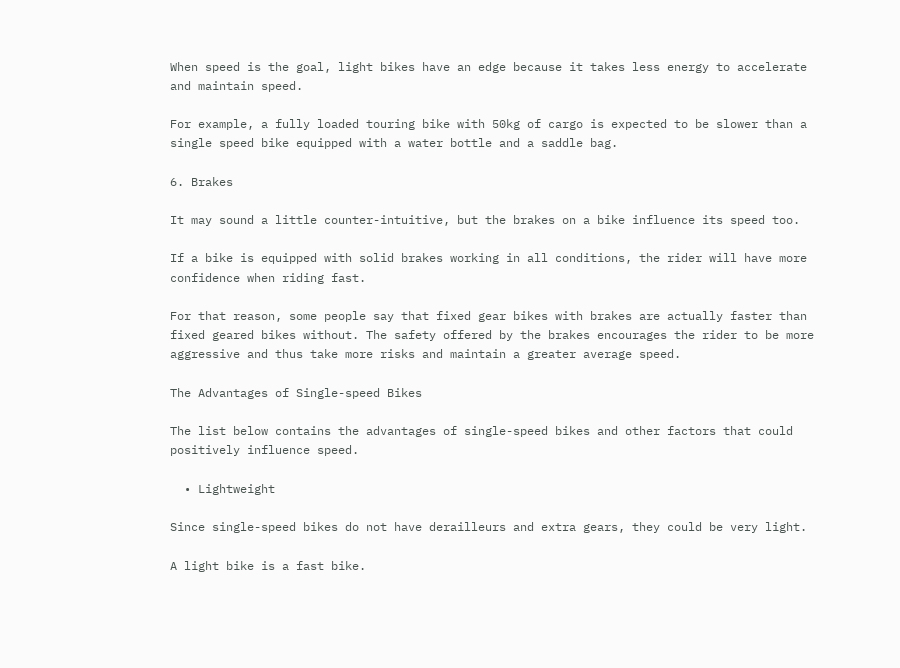When speed is the goal, light bikes have an edge because it takes less energy to accelerate and maintain speed.

For example, a fully loaded touring bike with 50kg of cargo is expected to be slower than a single speed bike equipped with a water bottle and a saddle bag.

6. Brakes

It may sound a little counter-intuitive, but the brakes on a bike influence its speed too.

If a bike is equipped with solid brakes working in all conditions, the rider will have more confidence when riding fast.

For that reason, some people say that fixed gear bikes with brakes are actually faster than fixed geared bikes without. The safety offered by the brakes encourages the rider to be more aggressive and thus take more risks and maintain a greater average speed.

The Advantages of Single-speed Bikes

The list below contains the advantages of single-speed bikes and other factors that could positively influence speed.

  • Lightweight

Since single-speed bikes do not have derailleurs and extra gears, they could be very light.

A light bike is a fast bike.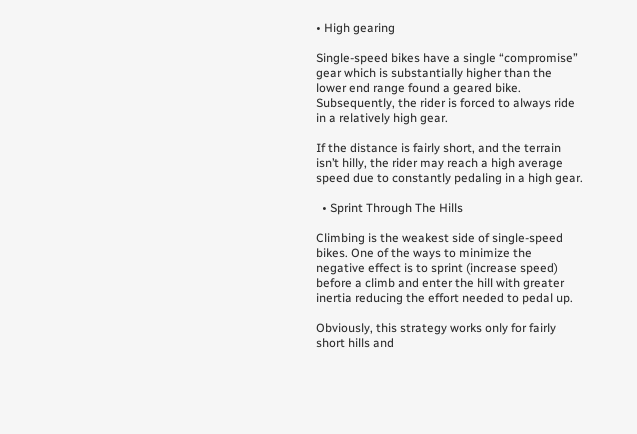• High gearing

Single-speed bikes have a single “compromise” gear which is substantially higher than the lower end range found a geared bike. Subsequently, the rider is forced to always ride in a relatively high gear.

If the distance is fairly short, and the terrain isn’t hilly, the rider may reach a high average speed due to constantly pedaling in a high gear.

  • Sprint Through The Hills

Climbing is the weakest side of single-speed bikes. One of the ways to minimize the negative effect is to sprint (increase speed) before a climb and enter the hill with greater inertia reducing the effort needed to pedal up.

Obviously, this strategy works only for fairly short hills and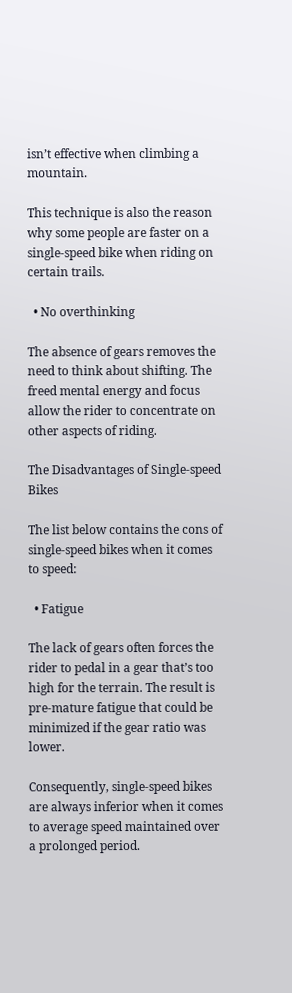isn’t effective when climbing a mountain.

This technique is also the reason why some people are faster on a single-speed bike when riding on certain trails.

  • No overthinking

The absence of gears removes the need to think about shifting. The freed mental energy and focus allow the rider to concentrate on other aspects of riding.

The Disadvantages of Single-speed Bikes

The list below contains the cons of single-speed bikes when it comes to speed:

  • Fatigue

The lack of gears often forces the rider to pedal in a gear that’s too high for the terrain. The result is pre-mature fatigue that could be minimized if the gear ratio was lower.

Consequently, single-speed bikes are always inferior when it comes to average speed maintained over a prolonged period.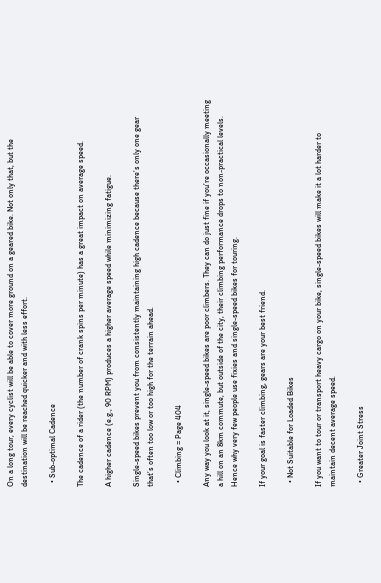On a long tour, every cyclist will be able to cover more ground on a geared bike. Not only that, but the destination will be reached quicker and with less effort.

  • Sub-optimal Cadence

The cadence of a rider (the number of crank spins per minute) has a great impact on average speed.

A higher cadence (e.g., 90 RPM) produces a higher average speed while minimizing fatigue.

Single-speed bikes prevent you from consistently maintaining high cadence because there’s only one gear that’s often too low or too high for the terrain ahead.

  • Climbing = Page 404

Any way you look at it, single-speed bikes are poor climbers. They can do just fine if you’re occasionally meeting a hill on an 8km commute, but outside of the city, their climbing performance drops to non-practical levels. Hence why very few people use fixies and single-speed bikes for touring.

If your goal is faster climbing, gears are your best friend.

  • Not Suitable for Loaded Bikes

If you want to tour or transport heavy cargo on your bike, single-speed bikes will make it a lot harder to maintain decent average speed.

  • Greater Joint Stress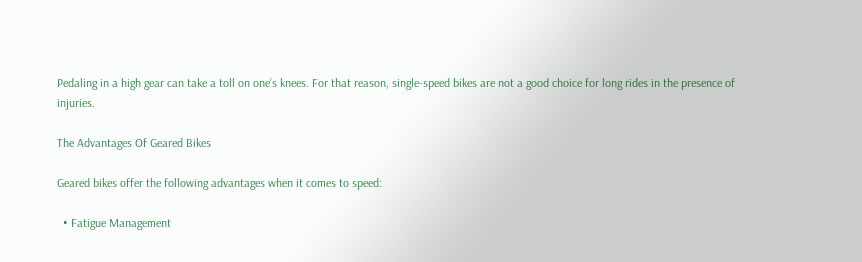Pedaling in a high gear can take a toll on one’s knees. For that reason, single-speed bikes are not a good choice for long rides in the presence of injuries.

The Advantages Of Geared Bikes

Geared bikes offer the following advantages when it comes to speed:

  • Fatigue Management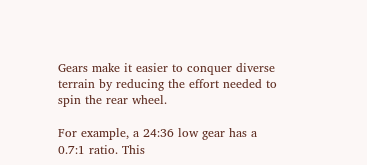Gears make it easier to conquer diverse terrain by reducing the effort needed to spin the rear wheel.

For example, a 24:36 low gear has a 0.7:1 ratio. This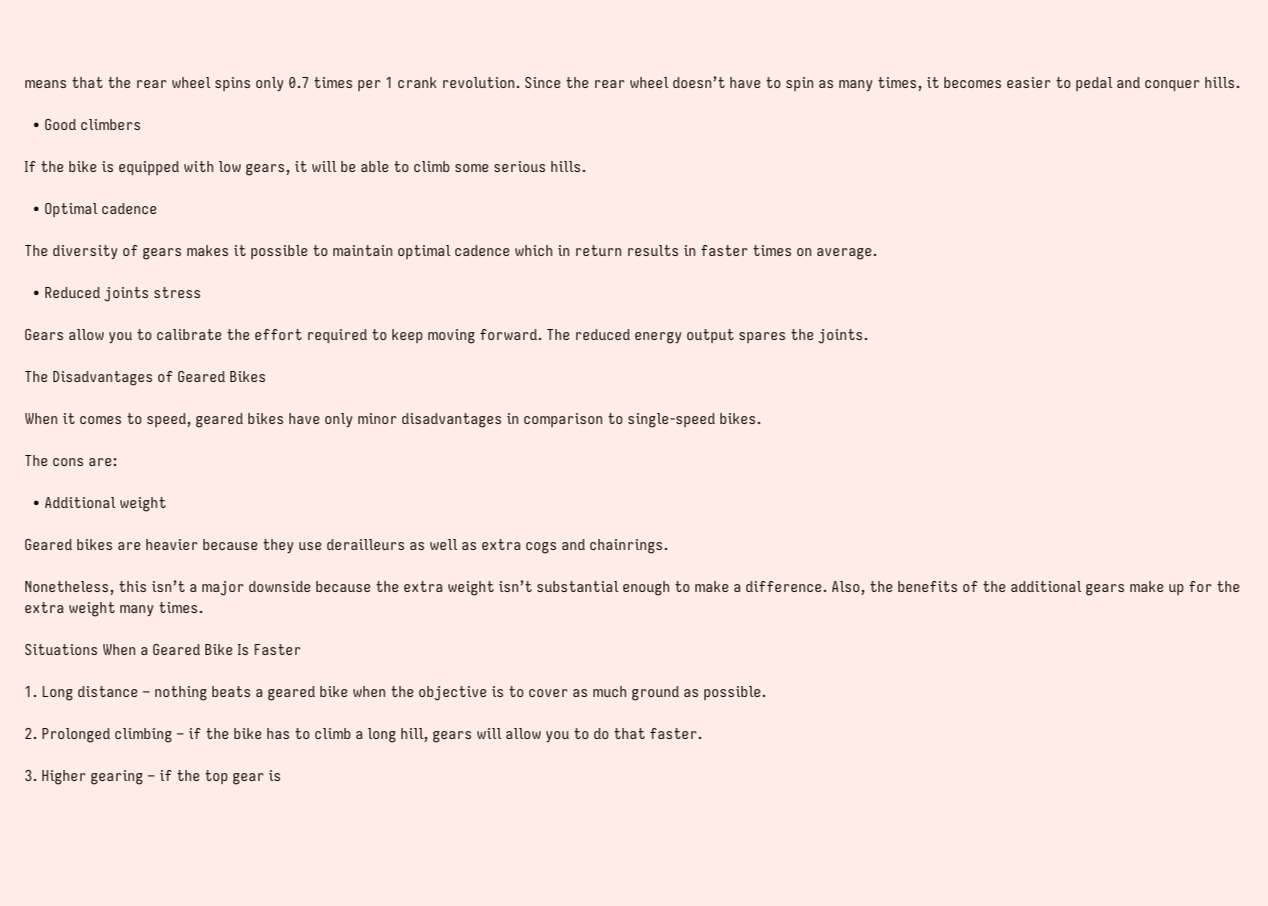means that the rear wheel spins only 0.7 times per 1 crank revolution. Since the rear wheel doesn’t have to spin as many times, it becomes easier to pedal and conquer hills.

  • Good climbers

If the bike is equipped with low gears, it will be able to climb some serious hills.

  • Optimal cadence

The diversity of gears makes it possible to maintain optimal cadence which in return results in faster times on average.

  • Reduced joints stress

Gears allow you to calibrate the effort required to keep moving forward. The reduced energy output spares the joints.

The Disadvantages of Geared Bikes

When it comes to speed, geared bikes have only minor disadvantages in comparison to single-speed bikes.

The cons are:

  • Additional weight

Geared bikes are heavier because they use derailleurs as well as extra cogs and chainrings.

Nonetheless, this isn’t a major downside because the extra weight isn’t substantial enough to make a difference. Also, the benefits of the additional gears make up for the extra weight many times.

Situations When a Geared Bike Is Faster

1. Long distance – nothing beats a geared bike when the objective is to cover as much ground as possible.

2. Prolonged climbing – if the bike has to climb a long hill, gears will allow you to do that faster.

3. Higher gearing – if the top gear is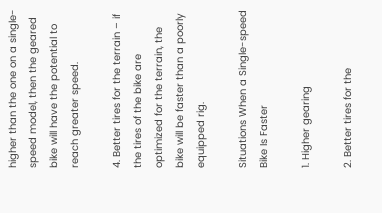higher than the one on a single-speed model, then the geared bike will have the potential to reach greater speed.

4. Better tires for the terrain – if the tires of the bike are optimized for the terrain, the bike will be faster than a poorly equipped rig.

Situations When a Single-speed Bike Is Faster

1. Higher gearing

2. Better tires for the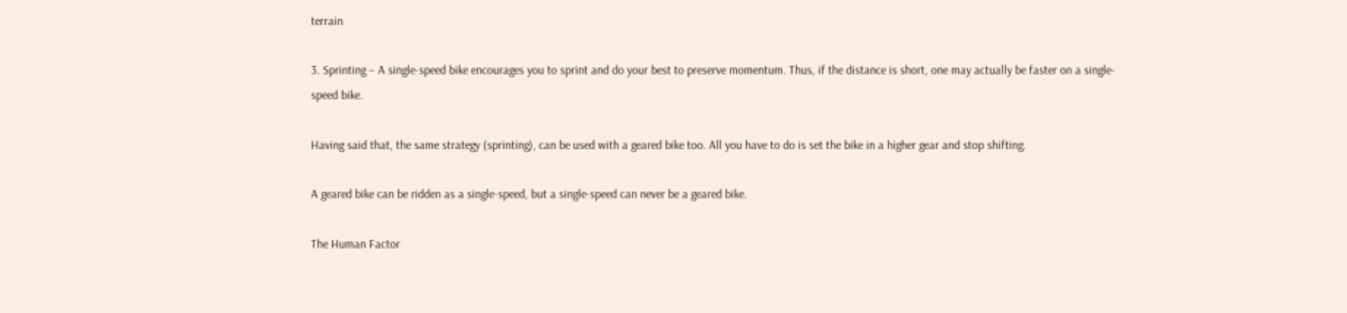terrain

3. Sprinting – A single-speed bike encourages you to sprint and do your best to preserve momentum. Thus, if the distance is short, one may actually be faster on a single-speed bike.

Having said that, the same strategy (sprinting), can be used with a geared bike too. All you have to do is set the bike in a higher gear and stop shifting.

A geared bike can be ridden as a single-speed, but a single-speed can never be a geared bike.

The Human Factor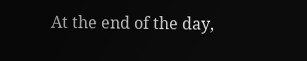At the end of the day,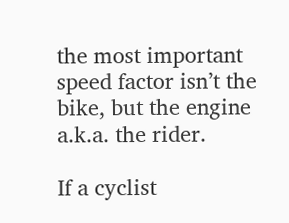the most important speed factor isn’t the bike, but the engine a.k.a. the rider.

If a cyclist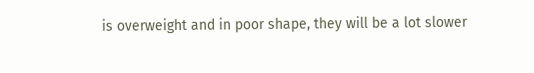is overweight and in poor shape, they will be a lot slower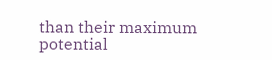than their maximum potential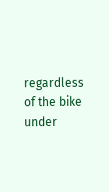regardless of the bike under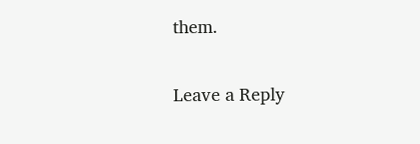them.

Leave a Reply